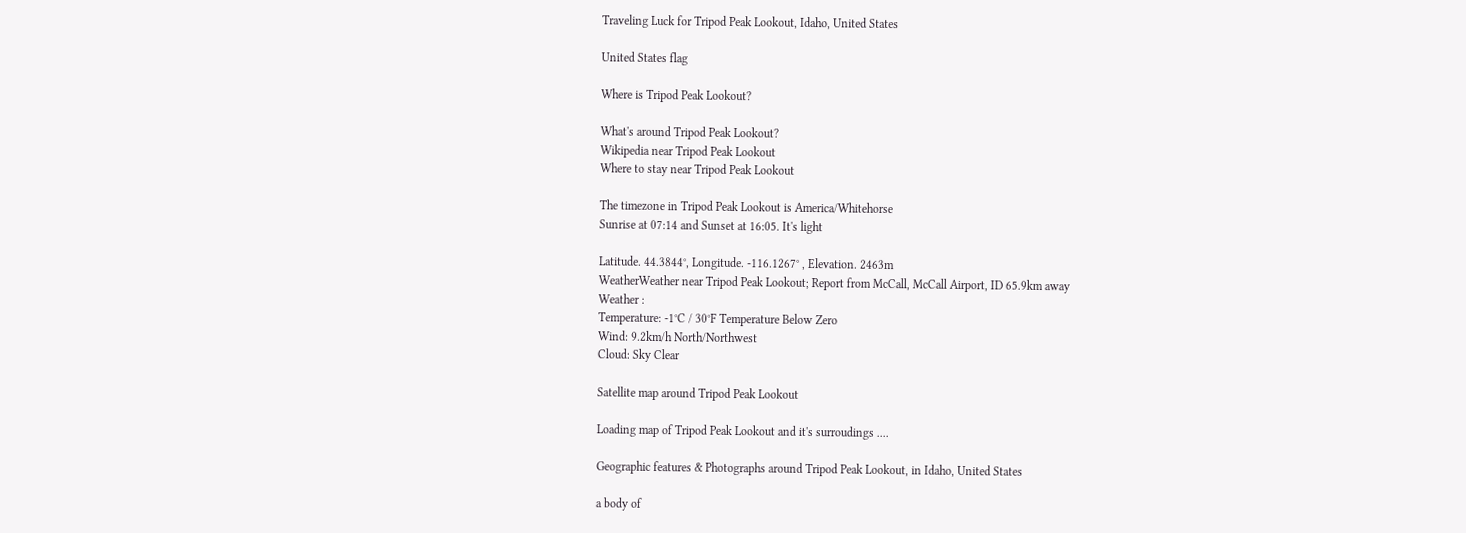Traveling Luck for Tripod Peak Lookout, Idaho, United States

United States flag

Where is Tripod Peak Lookout?

What's around Tripod Peak Lookout?
Wikipedia near Tripod Peak Lookout
Where to stay near Tripod Peak Lookout

The timezone in Tripod Peak Lookout is America/Whitehorse
Sunrise at 07:14 and Sunset at 16:05. It's light

Latitude. 44.3844°, Longitude. -116.1267° , Elevation. 2463m
WeatherWeather near Tripod Peak Lookout; Report from McCall, McCall Airport, ID 65.9km away
Weather :
Temperature: -1°C / 30°F Temperature Below Zero
Wind: 9.2km/h North/Northwest
Cloud: Sky Clear

Satellite map around Tripod Peak Lookout

Loading map of Tripod Peak Lookout and it's surroudings ....

Geographic features & Photographs around Tripod Peak Lookout, in Idaho, United States

a body of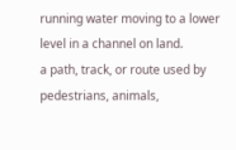running water moving to a lower level in a channel on land.
a path, track, or route used by pedestrians, animals,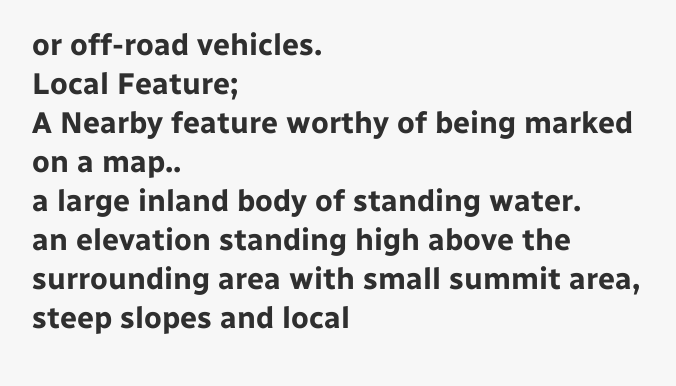or off-road vehicles.
Local Feature;
A Nearby feature worthy of being marked on a map..
a large inland body of standing water.
an elevation standing high above the surrounding area with small summit area, steep slopes and local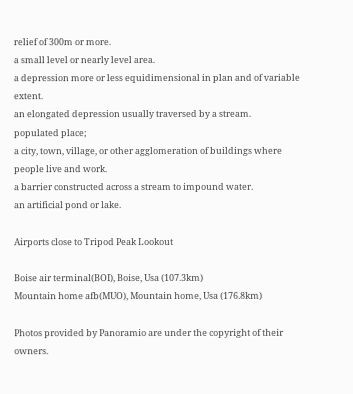relief of 300m or more.
a small level or nearly level area.
a depression more or less equidimensional in plan and of variable extent.
an elongated depression usually traversed by a stream.
populated place;
a city, town, village, or other agglomeration of buildings where people live and work.
a barrier constructed across a stream to impound water.
an artificial pond or lake.

Airports close to Tripod Peak Lookout

Boise air terminal(BOI), Boise, Usa (107.3km)
Mountain home afb(MUO), Mountain home, Usa (176.8km)

Photos provided by Panoramio are under the copyright of their owners.